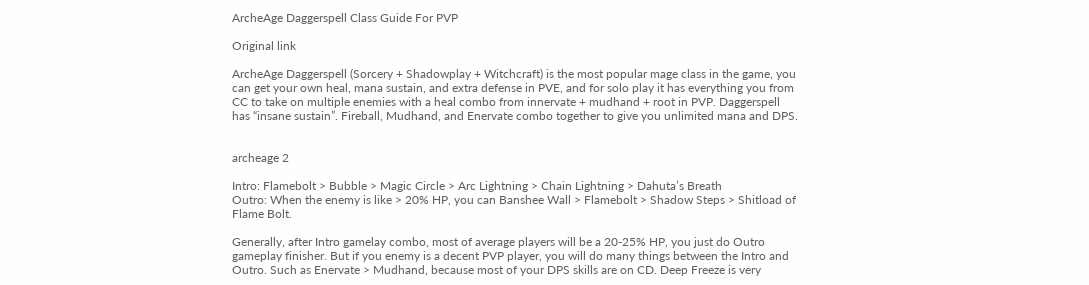ArcheAge Daggerspell Class Guide For PVP

Original link

ArcheAge Daggerspell (Sorcery + Shadowplay + Witchcraft) is the most popular mage class in the game, you can get your own heal, mana sustain, and extra defense in PVE, and for solo play it has everything you from CC to take on multiple enemies with a heal combo from innervate + mudhand + root in PVP. Daggerspell has “insane sustain”. Fireball, Mudhand, and Enervate combo together to give you unlimited mana and DPS.


archeage 2

Intro: Flamebolt > Bubble > Magic Circle > Arc Lightning > Chain Lightning > Dahuta’s Breath
Outro: When the enemy is like > 20% HP, you can Banshee Wall > Flamebolt > Shadow Steps > Shitload of Flame Bolt.

Generally, after Intro gamelay combo, most of average players will be a 20-25% HP, you just do Outro gameplay finisher. But if you enemy is a decent PVP player, you will do many things between the Intro and Outro. Such as Enervate > Mudhand, because most of your DPS skills are on CD. Deep Freeze is very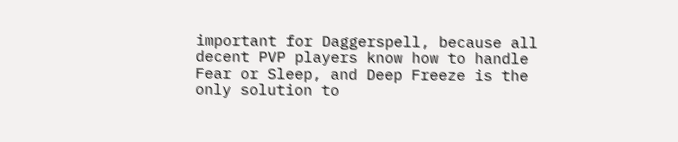important for Daggerspell, because all decent PVP players know how to handle Fear or Sleep, and Deep Freeze is the only solution to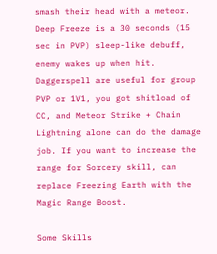smash their head with a meteor. Deep Freeze is a 30 seconds (15 sec in PVP) sleep-like debuff, enemy wakes up when hit. Daggerspell are useful for group PVP or 1V1, you got shitload of CC, and Meteor Strike + Chain Lightning alone can do the damage job. If you want to increase the range for Sorcery skill, can replace Freezing Earth with the Magic Range Boost.

Some Skills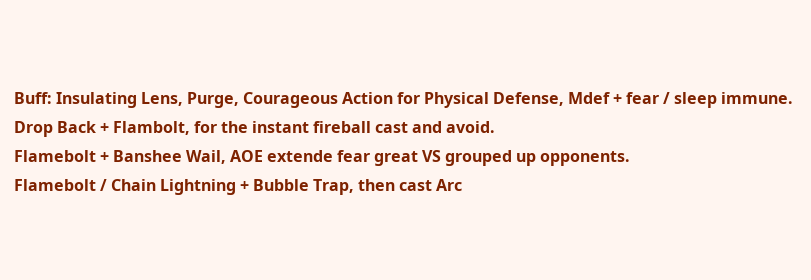Buff: Insulating Lens, Purge, Courageous Action for Physical Defense, Mdef + fear / sleep immune.
Drop Back + Flambolt, for the instant fireball cast and avoid.
Flamebolt + Banshee Wail, AOE extende fear great VS grouped up opponents.
Flamebolt / Chain Lightning + Bubble Trap, then cast Arc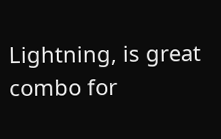Lightning, is great combo for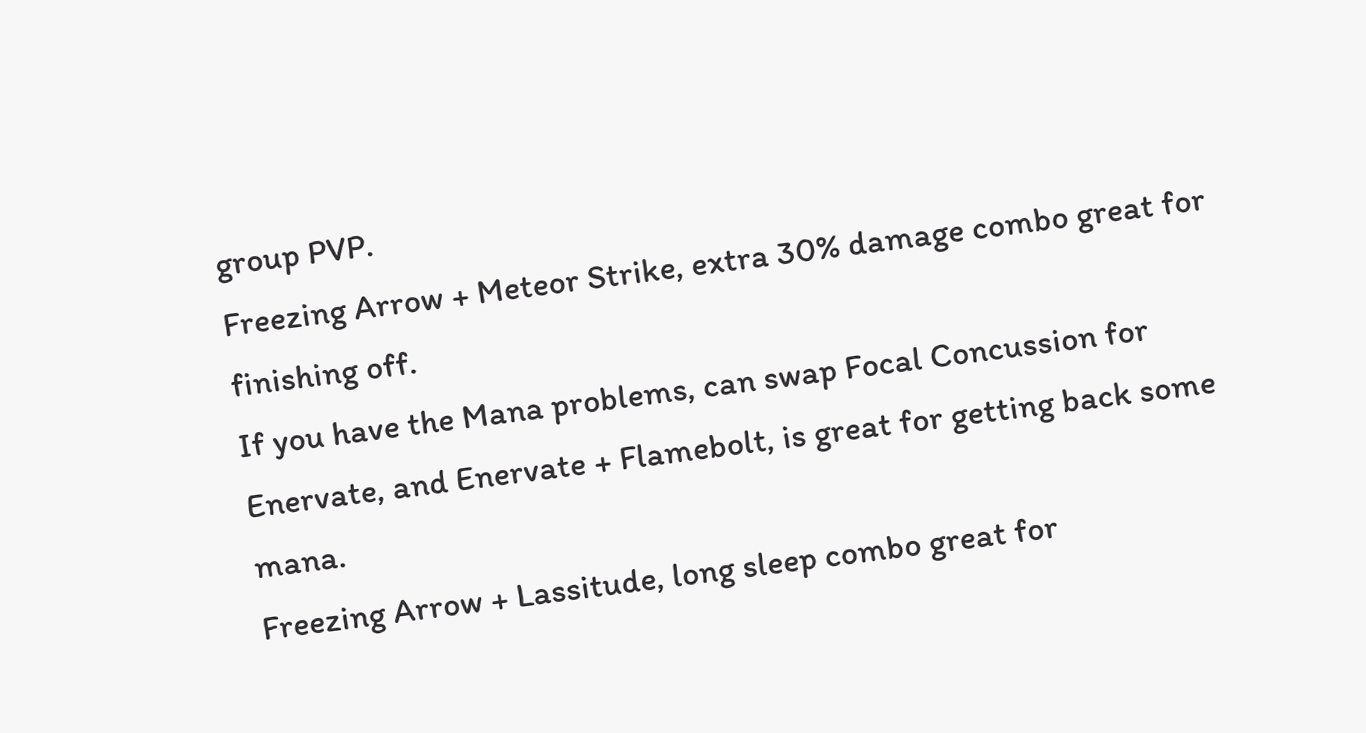group PVP.
Freezing Arrow + Meteor Strike, extra 30% damage combo great for finishing off.
If you have the Mana problems, can swap Focal Concussion for Enervate, and Enervate + Flamebolt, is great for getting back some mana.
Freezing Arrow + Lassitude, long sleep combo great for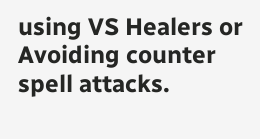using VS Healers or Avoiding counter spell attacks.